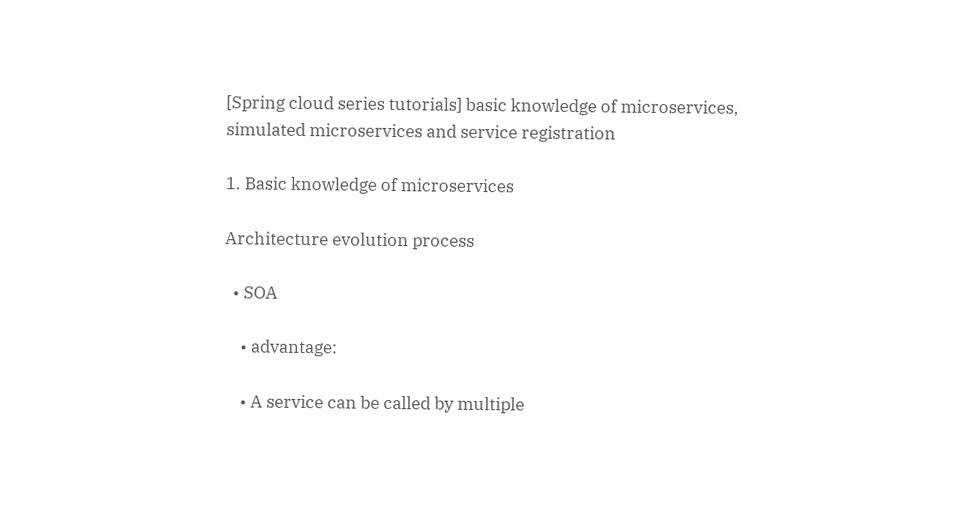[Spring cloud series tutorials] basic knowledge of microservices, simulated microservices and service registration

1. Basic knowledge of microservices

Architecture evolution process

  • SOA

    • advantage:

    • A service can be called by multiple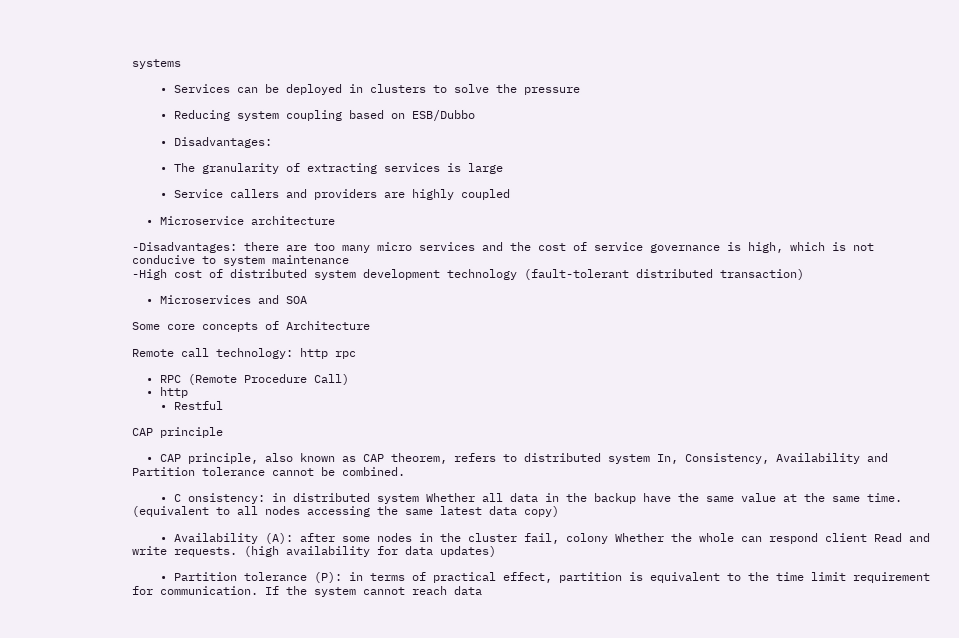systems

    • Services can be deployed in clusters to solve the pressure

    • Reducing system coupling based on ESB/Dubbo

    • Disadvantages:

    • The granularity of extracting services is large

    • Service callers and providers are highly coupled

  • Microservice architecture

-Disadvantages: there are too many micro services and the cost of service governance is high, which is not conducive to system maintenance
-High cost of distributed system development technology (fault-tolerant distributed transaction)

  • Microservices and SOA

Some core concepts of Architecture

Remote call technology: http rpc

  • RPC (Remote Procedure Call)
  • http
    • Restful

CAP principle

  • CAP principle, also known as CAP theorem, refers to distributed system In, Consistency, Availability and Partition tolerance cannot be combined.

    • C onsistency: in distributed system Whether all data in the backup have the same value at the same time. (equivalent to all nodes accessing the same latest data copy)

    • Availability (A): after some nodes in the cluster fail, colony Whether the whole can respond client Read and write requests. (high availability for data updates)

    • Partition tolerance (P): in terms of practical effect, partition is equivalent to the time limit requirement for communication. If the system cannot reach data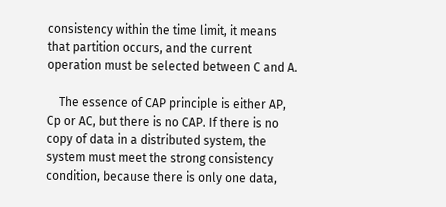consistency within the time limit, it means that partition occurs, and the current operation must be selected between C and A.

    The essence of CAP principle is either AP, Cp or AC, but there is no CAP. If there is no copy of data in a distributed system, the system must meet the strong consistency condition, because there is only one data,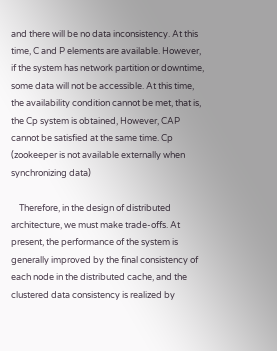and there will be no data inconsistency. At this time, C and P elements are available. However, if the system has network partition or downtime, some data will not be accessible. At this time, the availability condition cannot be met, that is, the Cp system is obtained, However, CAP cannot be satisfied at the same time. Cp (zookeeper is not available externally when synchronizing data)

    Therefore, in the design of distributed architecture, we must make trade-offs. At present, the performance of the system is generally improved by the final consistency of each node in the distributed cache, and the clustered data consistency is realized by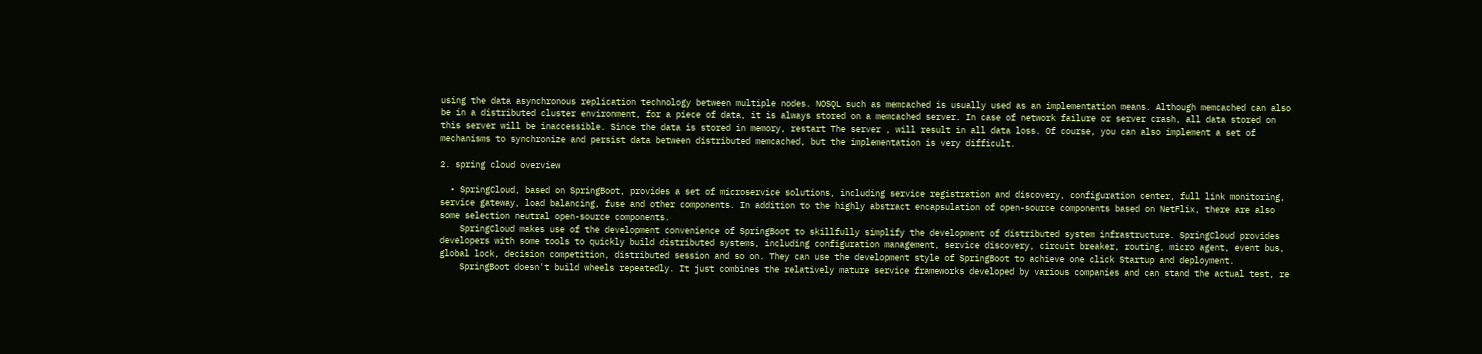using the data asynchronous replication technology between multiple nodes. NOSQL such as memcached is usually used as an implementation means. Although memcached can also be in a distributed cluster environment, for a piece of data, it is always stored on a memcached server. In case of network failure or server crash, all data stored on this server will be inaccessible. Since the data is stored in memory, restart The server , will result in all data loss. Of course, you can also implement a set of mechanisms to synchronize and persist data between distributed memcached, but the implementation is very difficult.

2. spring cloud overview

  • SpringCloud, based on SpringBoot, provides a set of microservice solutions, including service registration and discovery, configuration center, full link monitoring, service gateway, load balancing, fuse and other components. In addition to the highly abstract encapsulation of open-source components based on NetFlix, there are also some selection neutral open-source components.
    SpringCloud makes use of the development convenience of SpringBoot to skillfully simplify the development of distributed system infrastructure. SpringCloud provides developers with some tools to quickly build distributed systems, including configuration management, service discovery, circuit breaker, routing, micro agent, event bus, global lock, decision competition, distributed session and so on. They can use the development style of SpringBoot to achieve one click Startup and deployment.
    SpringBoot doesn't build wheels repeatedly. It just combines the relatively mature service frameworks developed by various companies and can stand the actual test, re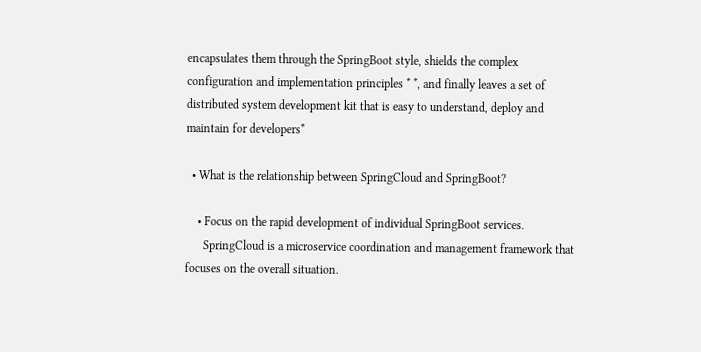encapsulates them through the SpringBoot style, shields the complex configuration and implementation principles * *, and finally leaves a set of distributed system development kit that is easy to understand, deploy and maintain for developers*

  • What is the relationship between SpringCloud and SpringBoot?

    • Focus on the rapid development of individual SpringBoot services.
      SpringCloud is a microservice coordination and management framework that focuses on the overall situation.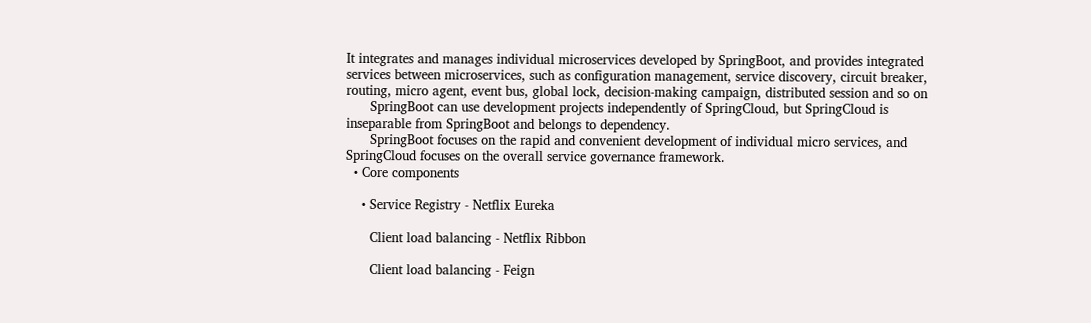It integrates and manages individual microservices developed by SpringBoot, and provides integrated services between microservices, such as configuration management, service discovery, circuit breaker, routing, micro agent, event bus, global lock, decision-making campaign, distributed session and so on
      SpringBoot can use development projects independently of SpringCloud, but SpringCloud is inseparable from SpringBoot and belongs to dependency.
      SpringBoot focuses on the rapid and convenient development of individual micro services, and SpringCloud focuses on the overall service governance framework.
  • Core components

    • Service Registry - Netflix Eureka

      Client load balancing - Netflix Ribbon

      Client load balancing - Feign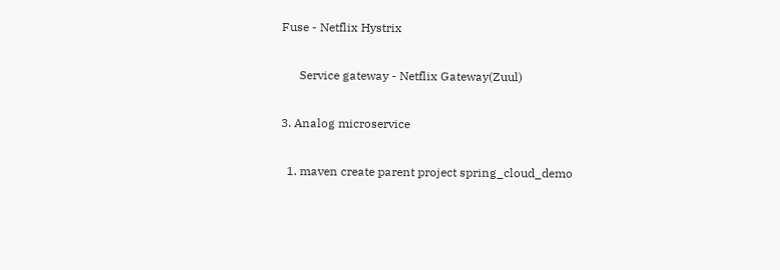Fuse - Netflix Hystrix

      Service gateway - Netflix Gateway(Zuul)

3. Analog microservice

  1. maven create parent project spring_cloud_demo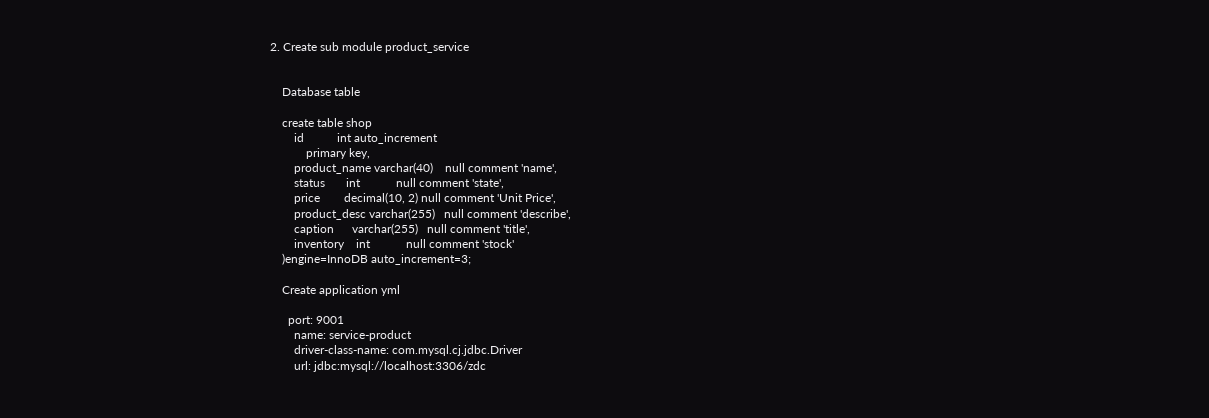2. Create sub module product_service


    Database table

    create table shop
        id           int auto_increment
            primary key,
        product_name varchar(40)    null comment 'name',
        status       int            null comment 'state',
        price        decimal(10, 2) null comment 'Unit Price',
        product_desc varchar(255)   null comment 'describe',
        caption      varchar(255)   null comment 'title',
        inventory    int            null comment 'stock'
    )engine=InnoDB auto_increment=3;

    Create application yml

      port: 9001
        name: service-product
        driver-class-name: com.mysql.cj.jdbc.Driver
        url: jdbc:mysql://localhost:3306/zdc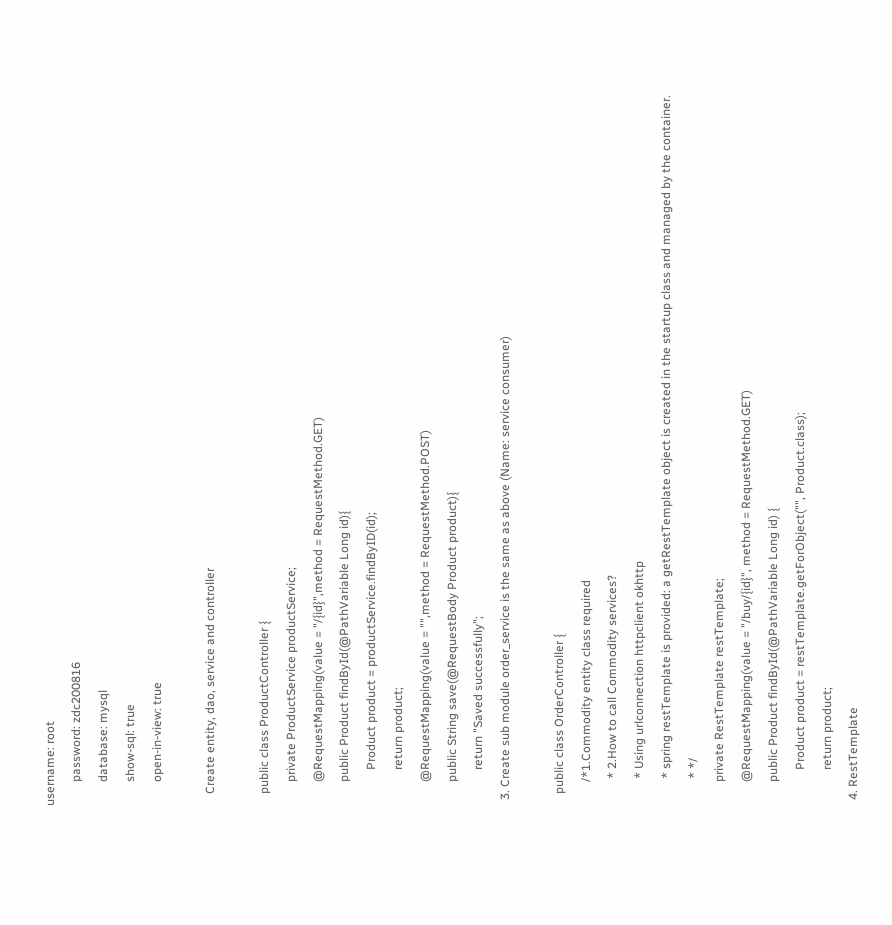username: root
        password: zdc200816
        database: mysql
        show-sql: true
        open-in-view: true

    Create entity, dao, service and controller

    public class ProductController {
        private ProductService productService;
        @RequestMapping(value = "/{id}",method = RequestMethod.GET)
        public Product findById(@PathVariable Long id){
            Product product = productService.findByID(id);
            return product;
        @RequestMapping(value = "",method = RequestMethod.POST)
        public String save(@RequestBody Product product){
            return "Saved successfully";
  3. Create sub module order_service is the same as above (Name: service consumer)

    public class OrderController {
        /*1.Commodity entity class required
         * 2.How to call Commodity services?
         * Using urlconnection httpclient okhttp
         * spring restTemplate is provided: a getRestTemplate object is created in the startup class and managed by the container.
         * */
        private RestTemplate restTemplate;
        @RequestMapping(value = "/buy/{id}", method = RequestMethod.GET)
        public Product findById(@PathVariable Long id) {
            Product product = restTemplate.getForObject("", Product.class);
            return product;
  4. RestTemplate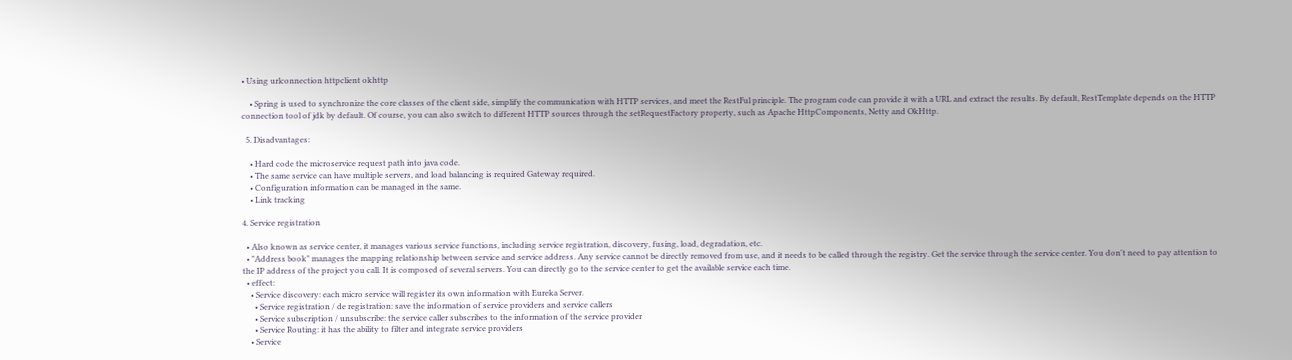• Using urlconnection httpclient okhttp

    • Spring is used to synchronize the core classes of the client side, simplify the communication with HTTP services, and meet the RestFul principle. The program code can provide it with a URL and extract the results. By default, RestTemplate depends on the HTTP connection tool of jdk by default. Of course, you can also switch to different HTTP sources through the setRequestFactory property, such as Apache HttpComponents, Netty and OkHttp.

  5. Disadvantages:

    • Hard code the microservice request path into java code.
    • The same service can have multiple servers, and load balancing is required Gateway required.
    • Configuration information can be managed in the same.
    • Link tracking

4. Service registration

  • Also known as service center, it manages various service functions, including service registration, discovery, fusing, load, degradation, etc.
  • "Address book" manages the mapping relationship between service and service address. Any service cannot be directly removed from use, and it needs to be called through the registry. Get the service through the service center. You don't need to pay attention to the IP address of the project you call. It is composed of several servers. You can directly go to the service center to get the available service each time.
  • effect:
    • Service discovery: each micro service will register its own information with Eureka Server.
      • Service registration / de registration: save the information of service providers and service callers
      • Service subscription / unsubscribe: the service caller subscribes to the information of the service provider
      • Service Routing: it has the ability to filter and integrate service providers
    • Service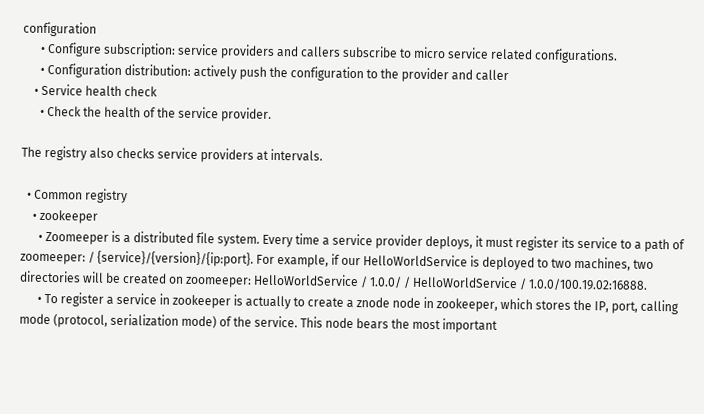configuration
      • Configure subscription: service providers and callers subscribe to micro service related configurations.
      • Configuration distribution: actively push the configuration to the provider and caller
    • Service health check
      • Check the health of the service provider.

The registry also checks service providers at intervals.

  • Common registry
    • zookeeper
      • Zoomeeper is a distributed file system. Every time a service provider deploys, it must register its service to a path of zoomeeper: / {service}/{version}/{ip:port}. For example, if our HelloWorldService is deployed to two machines, two directories will be created on zoomeeper: HelloWorldService / 1.0.0/ / HelloWorldService / 1.0.0/100.19.02:16888.
      • To register a service in zookeeper is actually to create a znode node in zookeeper, which stores the IP, port, calling mode (protocol, serialization mode) of the service. This node bears the most important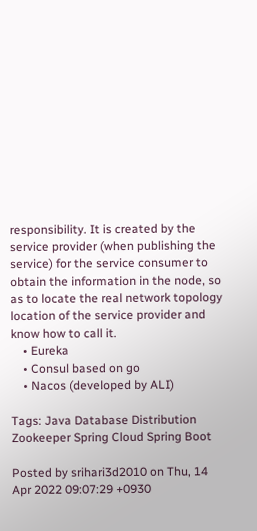responsibility. It is created by the service provider (when publishing the service) for the service consumer to obtain the information in the node, so as to locate the real network topology location of the service provider and know how to call it.
    • Eureka
    • Consul based on go
    • Nacos (developed by ALI)

Tags: Java Database Distribution Zookeeper Spring Cloud Spring Boot

Posted by srihari3d2010 on Thu, 14 Apr 2022 09:07:29 +0930